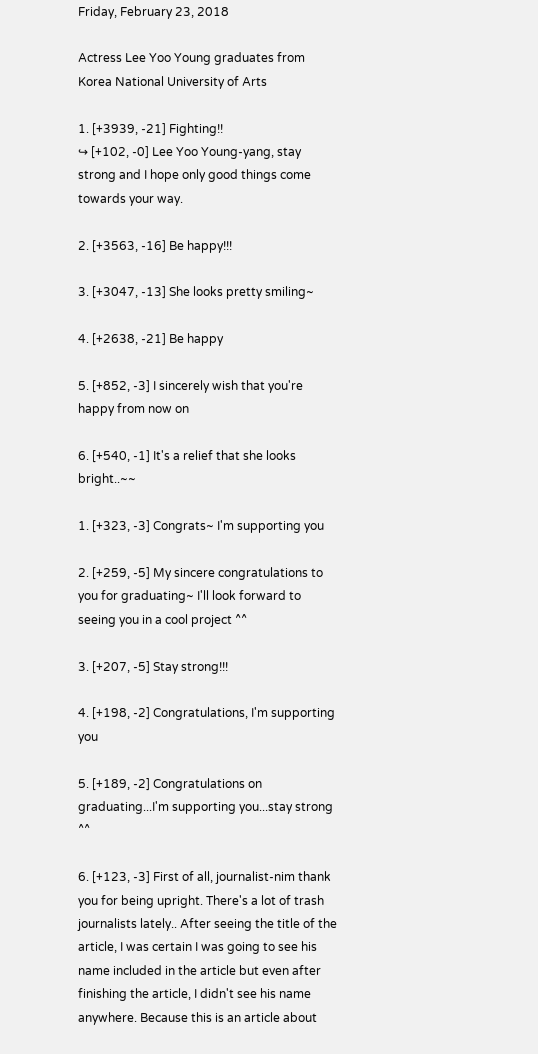Friday, February 23, 2018

Actress Lee Yoo Young graduates from Korea National University of Arts

1. [+3939, -21] Fighting!!
↪ [+102, -0] Lee Yoo Young-yang, stay strong and I hope only good things come towards your way.

2. [+3563, -16] Be happy!!!

3. [+3047, -13] She looks pretty smiling~

4. [+2638, -21] Be happy

5. [+852, -3] I sincerely wish that you're happy from now on

6. [+540, -1] It's a relief that she looks bright..~~

1. [+323, -3] Congrats~ I'm supporting you

2. [+259, -5] My sincere congratulations to you for graduating~ I'll look forward to seeing you in a cool project ^^

3. [+207, -5] Stay strong!!!

4. [+198, -2] Congratulations, I'm supporting you

5. [+189, -2] Congratulations on graduating...I'm supporting you...stay strong ^^

6. [+123, -3] First of all, journalist-nim thank you for being upright. There's a lot of trash journalists lately.. After seeing the title of the article, I was certain I was going to see his name included in the article but even after finishing the article, I didn't see his name anywhere. Because this is an article about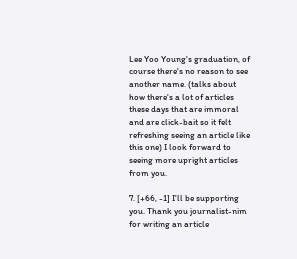Lee Yoo Young's graduation, of course there's no reason to see another name. (talks about how there's a lot of articles these days that are immoral and are click-bait so it felt refreshing seeing an article like this one) I look forward to seeing more upright articles from you.

7. [+66, -1] I'll be supporting you. Thank you journalist-nim for writing an article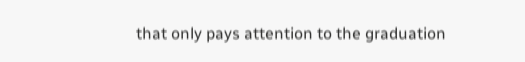that only pays attention to the graduation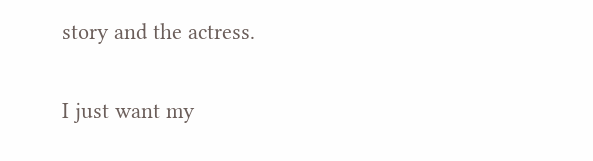story and the actress.

I just want my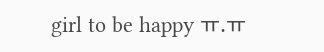girl to be happy ㅠ.ㅠ